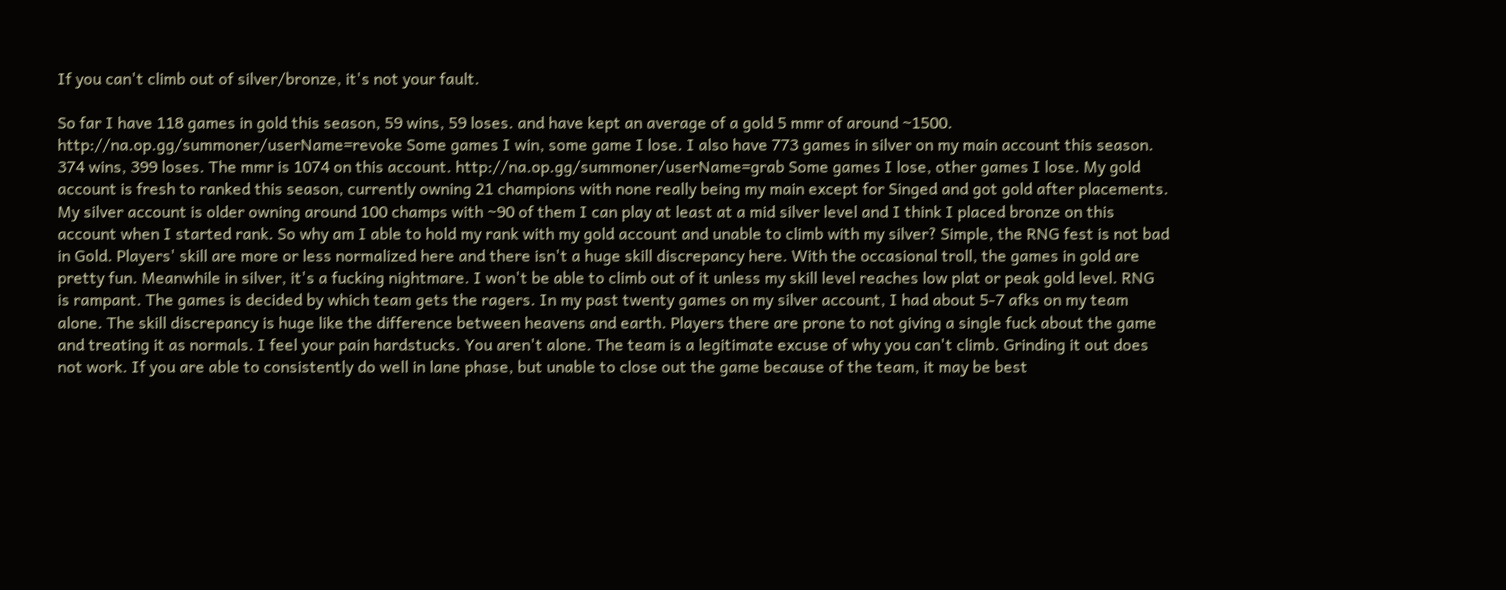If you can't climb out of silver/bronze, it's not your fault.

So far I have 118 games in gold this season, 59 wins, 59 loses. and have kept an average of a gold 5 mmr of around ~1500. http://na.op.gg/summoner/userName=revoke Some games I win, some game I lose. I also have 773 games in silver on my main account this season. 374 wins, 399 loses. The mmr is 1074 on this account. http://na.op.gg/summoner/userName=grab Some games I lose, other games I lose. My gold account is fresh to ranked this season, currently owning 21 champions with none really being my main except for Singed and got gold after placements. My silver account is older owning around 100 champs with ~90 of them I can play at least at a mid silver level and I think I placed bronze on this account when I started rank. So why am I able to hold my rank with my gold account and unable to climb with my silver? Simple, the RNG fest is not bad in Gold. Players' skill are more or less normalized here and there isn't a huge skill discrepancy here. With the occasional troll, the games in gold are pretty fun. Meanwhile in silver, it's a fucking nightmare. I won't be able to climb out of it unless my skill level reaches low plat or peak gold level. RNG is rampant. The games is decided by which team gets the ragers. In my past twenty games on my silver account, I had about 5-7 afks on my team alone. The skill discrepancy is huge like the difference between heavens and earth. Players there are prone to not giving a single fuck about the game and treating it as normals. I feel your pain hardstucks. You aren't alone. The team is a legitimate excuse of why you can't climb. Grinding it out does not work. If you are able to consistently do well in lane phase, but unable to close out the game because of the team, it may be best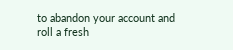to abandon your account and roll a fresh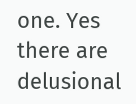one. Yes there are delusional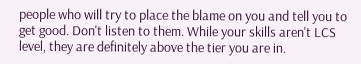people who will try to place the blame on you and tell you to get good. Don't listen to them. While your skills aren't LCS level, they are definitely above the tier you are in.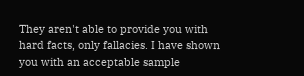They aren't able to provide you with hard facts, only fallacies. I have shown you with an acceptable sample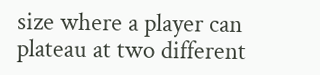size where a player can plateau at two different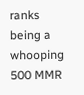ranks being a whooping 500 MMR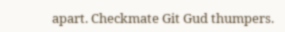apart. Checkmate Git Gud thumpers.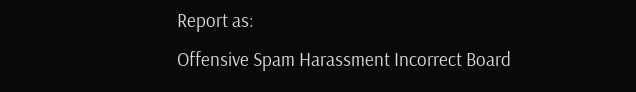Report as:
Offensive Spam Harassment Incorrect Board